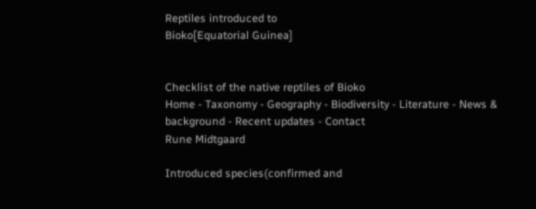Reptiles introduced to
Bioko[Equatorial Guinea]


Checklist of the native reptiles of Bioko
Home - Taxonomy - Geography - Biodiversity - Literature - News & background - Recent updates - Contact
Rune Midtgaard

Introduced species(confirmed and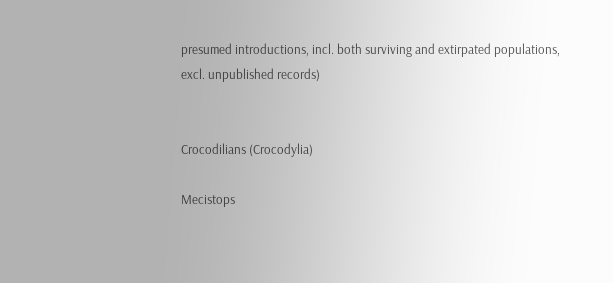presumed introductions, incl. both surviving and extirpated populations, excl. unpublished records)


Crocodilians (Crocodylia)

Mecistops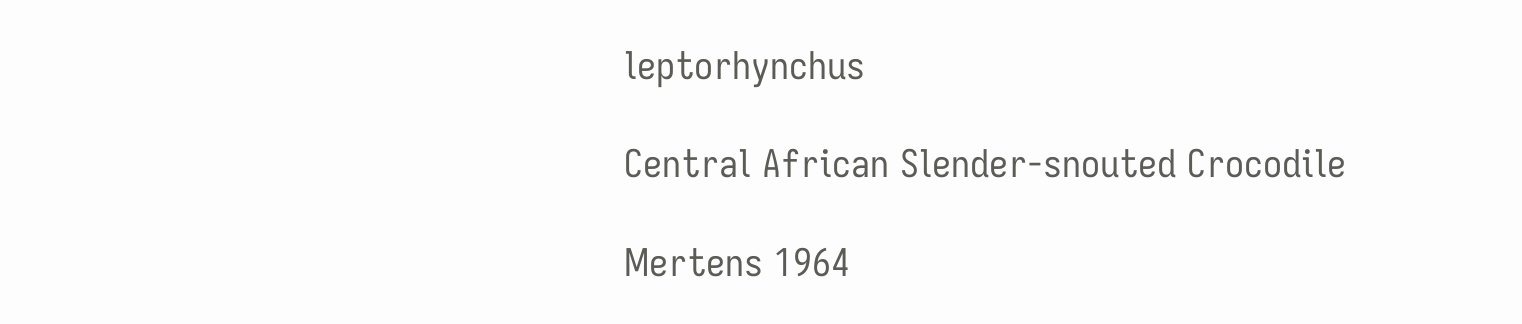leptorhynchus

Central African Slender-snouted Crocodile

Mertens 1964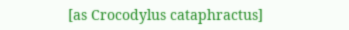[as Crocodylus cataphractus]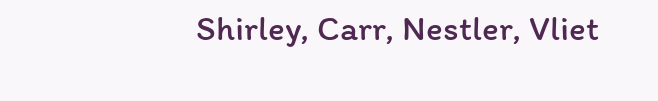Shirley, Carr, Nestler, Vliet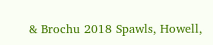& Brochu 2018 Spawls, Howell,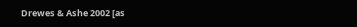Drewes & Ashe 2002 [as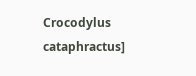Crocodylus cataphractus]